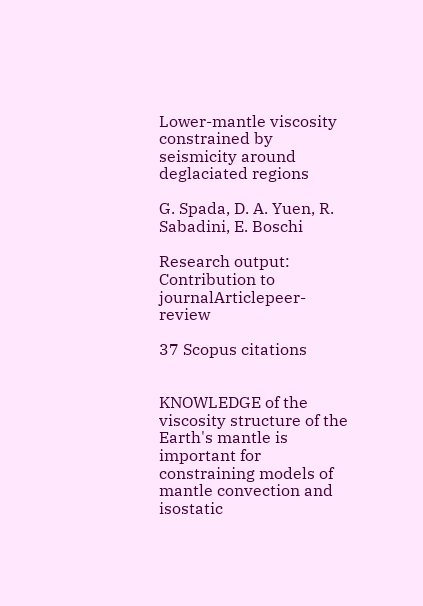Lower-mantle viscosity constrained by seismicity around deglaciated regions

G. Spada, D. A. Yuen, R. Sabadini, E. Boschi

Research output: Contribution to journalArticlepeer-review

37 Scopus citations


KNOWLEDGE of the viscosity structure of the Earth's mantle is important for constraining models of mantle convection and isostatic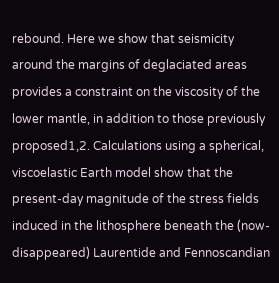rebound. Here we show that seismicity around the margins of deglaciated areas provides a constraint on the viscosity of the lower mantle, in addition to those previously proposed1,2. Calculations using a spherical, viscoelastic Earth model show that the present-day magnitude of the stress fields induced in the lithosphere beneath the (now-disappeared) Laurentide and Fennoscandian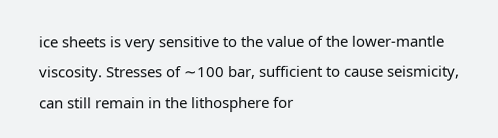ice sheets is very sensitive to the value of the lower-mantle viscosity. Stresses of ∼100 bar, sufficient to cause seismicity, can still remain in the lithosphere for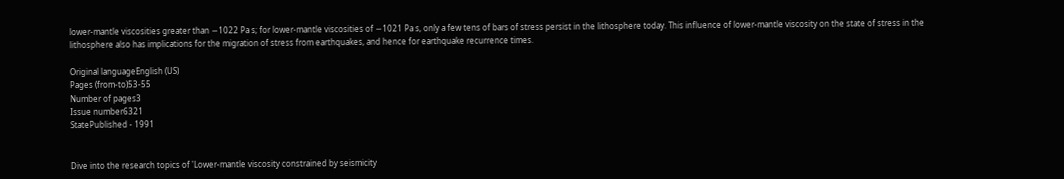lower-mantle viscosities greater than ∼1022 Pa s; for lower-mantle viscosities of ∼1021 Pa s, only a few tens of bars of stress persist in the lithosphere today. This influence of lower-mantle viscosity on the state of stress in the lithosphere also has implications for the migration of stress from earthquakes, and hence for earthquake recurrence times.

Original languageEnglish (US)
Pages (from-to)53-55
Number of pages3
Issue number6321
StatePublished - 1991


Dive into the research topics of 'Lower-mantle viscosity constrained by seismicity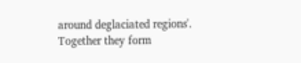around deglaciated regions'. Together they form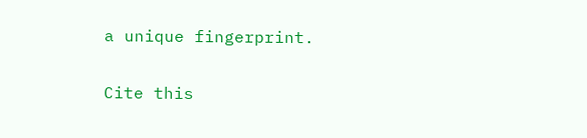a unique fingerprint.

Cite this